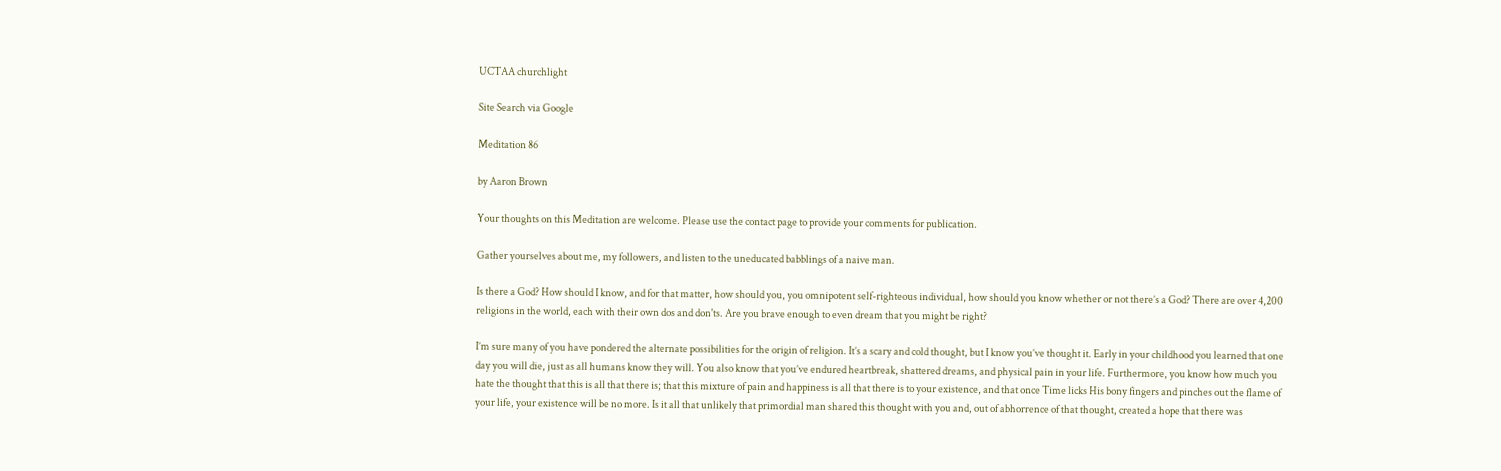UCTAA churchlight

Site Search via Google

Meditation 86

by Aaron Brown

Your thoughts on this Meditation are welcome. Please use the contact page to provide your comments for publication.

Gather yourselves about me, my followers, and listen to the uneducated babblings of a naive man.

Is there a God? How should I know, and for that matter, how should you, you omnipotent self-righteous individual, how should you know whether or not there’s a God? There are over 4,200 religions in the world, each with their own dos and don'ts. Are you brave enough to even dream that you might be right?

I’m sure many of you have pondered the alternate possibilities for the origin of religion. It’s a scary and cold thought, but I know you’ve thought it. Early in your childhood you learned that one day you will die, just as all humans know they will. You also know that you’ve endured heartbreak, shattered dreams, and physical pain in your life. Furthermore, you know how much you hate the thought that this is all that there is; that this mixture of pain and happiness is all that there is to your existence, and that once Time licks His bony fingers and pinches out the flame of your life, your existence will be no more. Is it all that unlikely that primordial man shared this thought with you and, out of abhorrence of that thought, created a hope that there was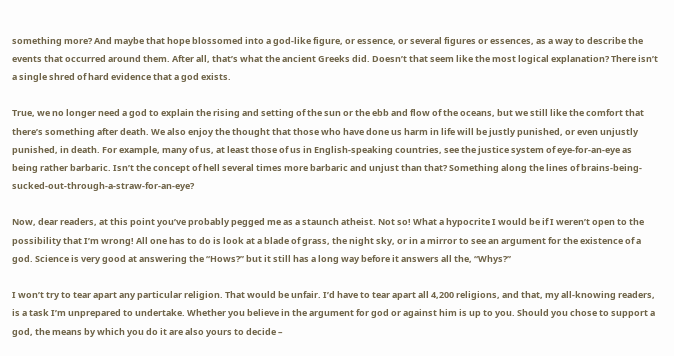something more? And maybe that hope blossomed into a god-like figure, or essence, or several figures or essences, as a way to describe the events that occurred around them. After all, that’s what the ancient Greeks did. Doesn’t that seem like the most logical explanation? There isn’t a single shred of hard evidence that a god exists.

True, we no longer need a god to explain the rising and setting of the sun or the ebb and flow of the oceans, but we still like the comfort that there’s something after death. We also enjoy the thought that those who have done us harm in life will be justly punished, or even unjustly punished, in death. For example, many of us, at least those of us in English-speaking countries, see the justice system of eye-for-an-eye as being rather barbaric. Isn’t the concept of hell several times more barbaric and unjust than that? Something along the lines of brains-being-sucked-out-through-a-straw-for-an-eye?

Now, dear readers, at this point you’ve probably pegged me as a staunch atheist. Not so! What a hypocrite I would be if I weren’t open to the possibility that I’m wrong! All one has to do is look at a blade of grass, the night sky, or in a mirror to see an argument for the existence of a god. Science is very good at answering the “Hows?” but it still has a long way before it answers all the, “Whys?”

I won’t try to tear apart any particular religion. That would be unfair. I’d have to tear apart all 4,200 religions, and that, my all-knowing readers, is a task I’m unprepared to undertake. Whether you believe in the argument for god or against him is up to you. Should you chose to support a god, the means by which you do it are also yours to decide –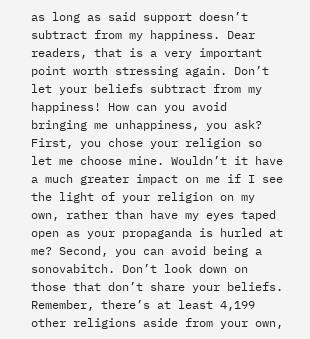as long as said support doesn’t subtract from my happiness. Dear readers, that is a very important point worth stressing again. Don’t let your beliefs subtract from my happiness! How can you avoid bringing me unhappiness, you ask? First, you chose your religion so let me choose mine. Wouldn’t it have a much greater impact on me if I see the light of your religion on my own, rather than have my eyes taped open as your propaganda is hurled at me? Second, you can avoid being a sonovabitch. Don’t look down on those that don’t share your beliefs. Remember, there’s at least 4,199 other religions aside from your own,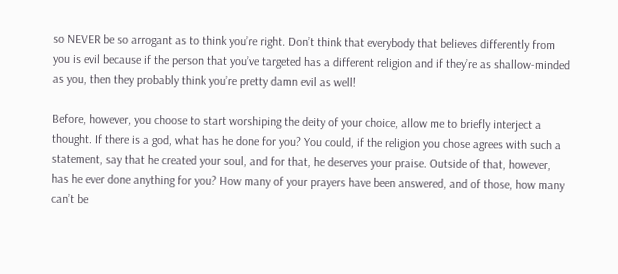so NEVER be so arrogant as to think you’re right. Don’t think that everybody that believes differently from you is evil because if the person that you’ve targeted has a different religion and if they’re as shallow-minded as you, then they probably think you’re pretty damn evil as well!

Before, however, you choose to start worshiping the deity of your choice, allow me to briefly interject a thought. If there is a god, what has he done for you? You could, if the religion you chose agrees with such a statement, say that he created your soul, and for that, he deserves your praise. Outside of that, however, has he ever done anything for you? How many of your prayers have been answered, and of those, how many can’t be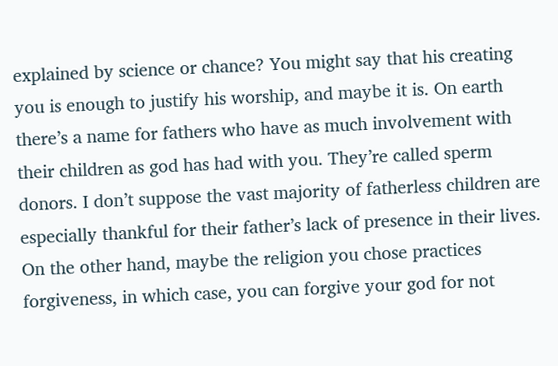explained by science or chance? You might say that his creating you is enough to justify his worship, and maybe it is. On earth there’s a name for fathers who have as much involvement with their children as god has had with you. They’re called sperm donors. I don’t suppose the vast majority of fatherless children are especially thankful for their father’s lack of presence in their lives. On the other hand, maybe the religion you chose practices forgiveness, in which case, you can forgive your god for not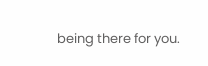being there for you.